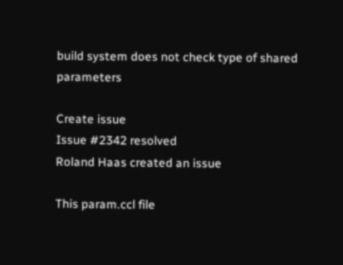build system does not check type of shared parameters

Create issue
Issue #2342 resolved
Roland Haas created an issue

This param.ccl file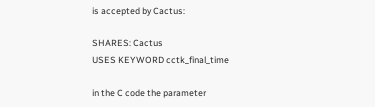is accepted by Cactus:

SHARES: Cactus
USES KEYWORD cctk_final_time

in the C code the parameter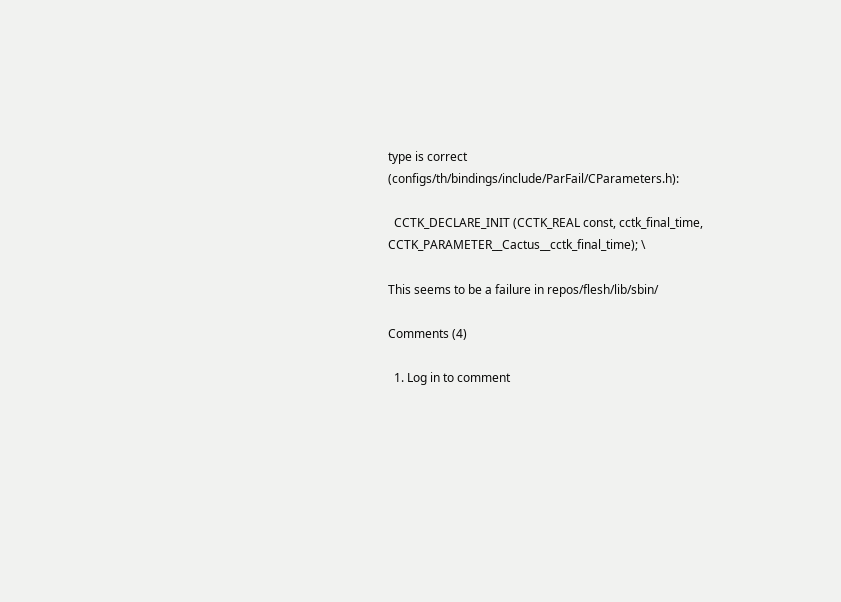type is correct (configs/th/bindings/include/ParFail/CParameters.h):

  CCTK_DECLARE_INIT (CCTK_REAL const, cctk_final_time, CCTK_PARAMETER__Cactus__cctk_final_time); \

This seems to be a failure in repos/flesh/lib/sbin/

Comments (4)

  1. Log in to comment